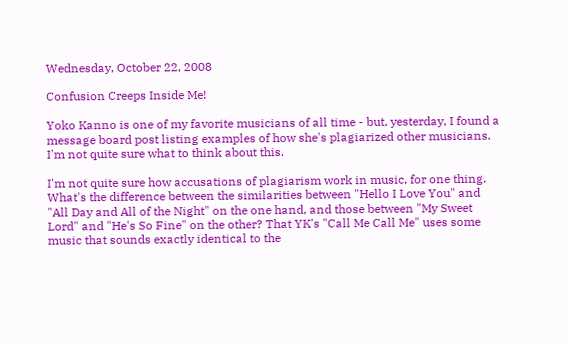Wednesday, October 22, 2008

Confusion Creeps Inside Me!

Yoko Kanno is one of my favorite musicians of all time - but, yesterday, I found a message board post listing examples of how she's plagiarized other musicians. I'm not quite sure what to think about this.

I'm not quite sure how accusations of plagiarism work in music, for one thing. What's the difference between the similarities between "Hello I Love You" and "All Day and All of the Night" on the one hand, and those between "My Sweet Lord" and "He's So Fine" on the other? That YK's "Call Me Call Me" uses some music that sounds exactly identical to the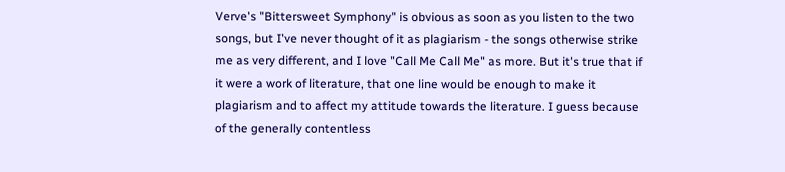Verve's "Bittersweet Symphony" is obvious as soon as you listen to the two songs, but I've never thought of it as plagiarism - the songs otherwise strike me as very different, and I love "Call Me Call Me" as more. But it's true that if it were a work of literature, that one line would be enough to make it plagiarism and to affect my attitude towards the literature. I guess because of the generally contentless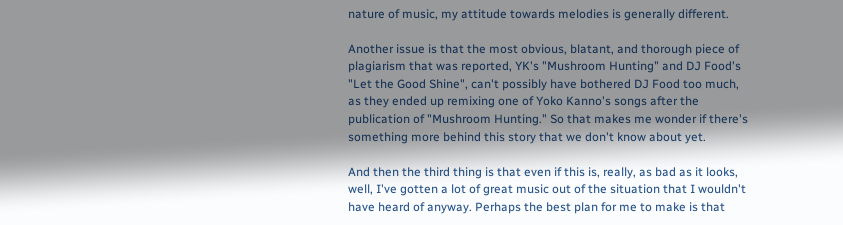nature of music, my attitude towards melodies is generally different.

Another issue is that the most obvious, blatant, and thorough piece of plagiarism that was reported, YK's "Mushroom Hunting" and DJ Food's "Let the Good Shine", can't possibly have bothered DJ Food too much, as they ended up remixing one of Yoko Kanno's songs after the publication of "Mushroom Hunting." So that makes me wonder if there's something more behind this story that we don't know about yet.

And then the third thing is that even if this is, really, as bad as it looks, well, I've gotten a lot of great music out of the situation that I wouldn't have heard of anyway. Perhaps the best plan for me to make is that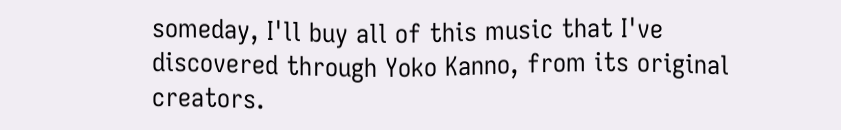someday, I'll buy all of this music that I've discovered through Yoko Kanno, from its original creators.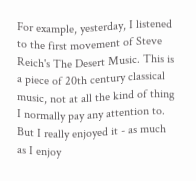For example, yesterday, I listened to the first movement of Steve Reich's The Desert Music. This is a piece of 20th century classical music, not at all the kind of thing I normally pay any attention to. But I really enjoyed it - as much as I enjoy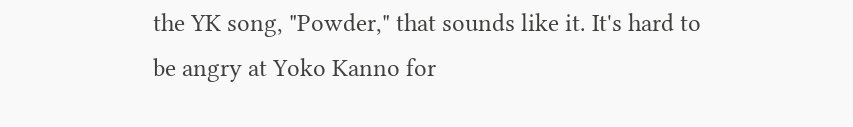the YK song, "Powder," that sounds like it. It's hard to be angry at Yoko Kanno for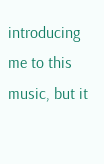introducing me to this music, but it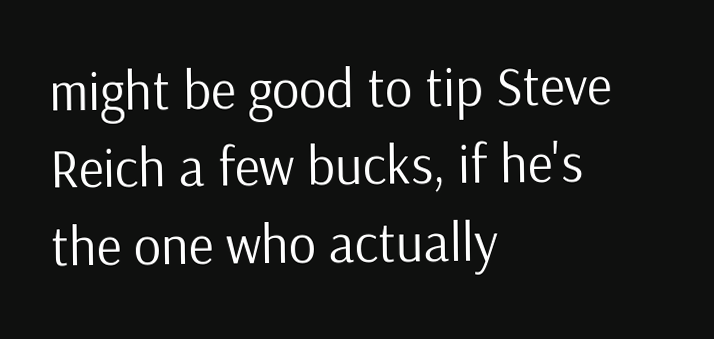might be good to tip Steve Reich a few bucks, if he's the one who actually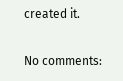created it.

No comments: